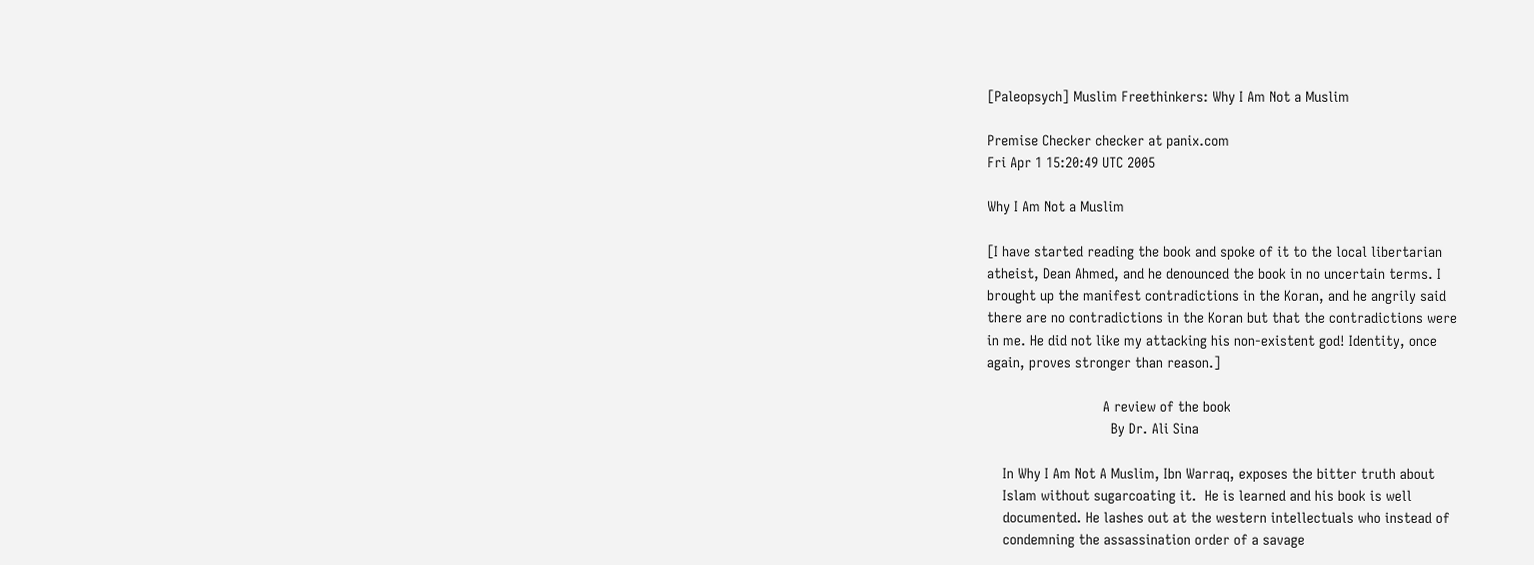[Paleopsych] Muslim Freethinkers: Why I Am Not a Muslim

Premise Checker checker at panix.com
Fri Apr 1 15:20:49 UTC 2005

Why I Am Not a Muslim

[I have started reading the book and spoke of it to the local libertarian
atheist, Dean Ahmed, and he denounced the book in no uncertain terms. I
brought up the manifest contradictions in the Koran, and he angrily said
there are no contradictions in the Koran but that the contradictions were
in me. He did not like my attacking his non-existent god! Identity, once
again, proves stronger than reason.]

                             A review of the book
                               By Dr. Ali Sina

    In Why I Am Not A Muslim, Ibn Warraq, exposes the bitter truth about
    Islam without sugarcoating it.  He is learned and his book is well
    documented. He lashes out at the western intellectuals who instead of
    condemning the assassination order of a savage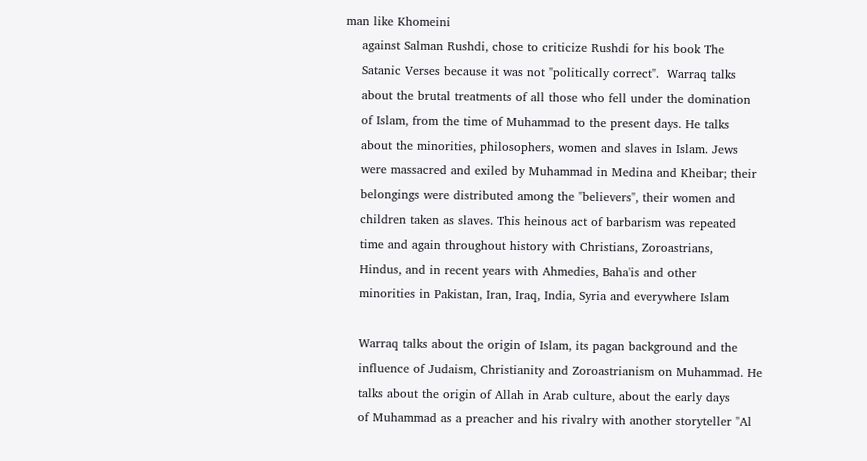man like Khomeini
    against Salman Rushdi, chose to criticize Rushdi for his book The
    Satanic Verses because it was not "politically correct".  Warraq talks
    about the brutal treatments of all those who fell under the domination
    of Islam, from the time of Muhammad to the present days. He talks
    about the minorities, philosophers, women and slaves in Islam. Jews
    were massacred and exiled by Muhammad in Medina and Kheibar; their
    belongings were distributed among the "believers", their women and
    children taken as slaves. This heinous act of barbarism was repeated
    time and again throughout history with Christians, Zoroastrians,
    Hindus, and in recent years with Ahmedies, Baha'is and other
    minorities in Pakistan, Iran, Iraq, India, Syria and everywhere Islam

    Warraq talks about the origin of Islam, its pagan background and the
    influence of Judaism, Christianity and Zoroastrianism on Muhammad. He
    talks about the origin of Allah in Arab culture, about the early days
    of Muhammad as a preacher and his rivalry with another storyteller "Al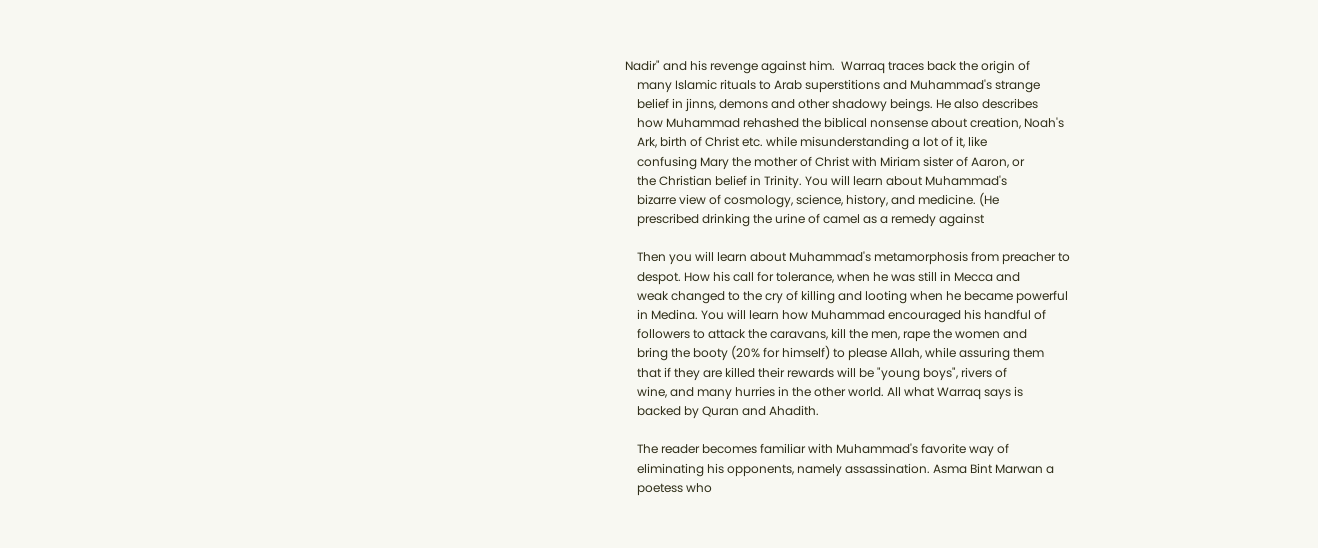Nadir" and his revenge against him.  Warraq traces back the origin of
    many Islamic rituals to Arab superstitions and Muhammad's strange
    belief in jinns, demons and other shadowy beings. He also describes
    how Muhammad rehashed the biblical nonsense about creation, Noah's
    Ark, birth of Christ etc. while misunderstanding a lot of it, like
    confusing Mary the mother of Christ with Miriam sister of Aaron, or
    the Christian belief in Trinity. You will learn about Muhammad's
    bizarre view of cosmology, science, history, and medicine. (He
    prescribed drinking the urine of camel as a remedy against

    Then you will learn about Muhammad's metamorphosis from preacher to
    despot. How his call for tolerance, when he was still in Mecca and
    weak changed to the cry of killing and looting when he became powerful
    in Medina. You will learn how Muhammad encouraged his handful of
    followers to attack the caravans, kill the men, rape the women and
    bring the booty (20% for himself) to please Allah, while assuring them
    that if they are killed their rewards will be "young boys", rivers of
    wine, and many hurries in the other world. All what Warraq says is
    backed by Quran and Ahadith.

    The reader becomes familiar with Muhammad's favorite way of
    eliminating his opponents, namely assassination. Asma Bint Marwan a
    poetess who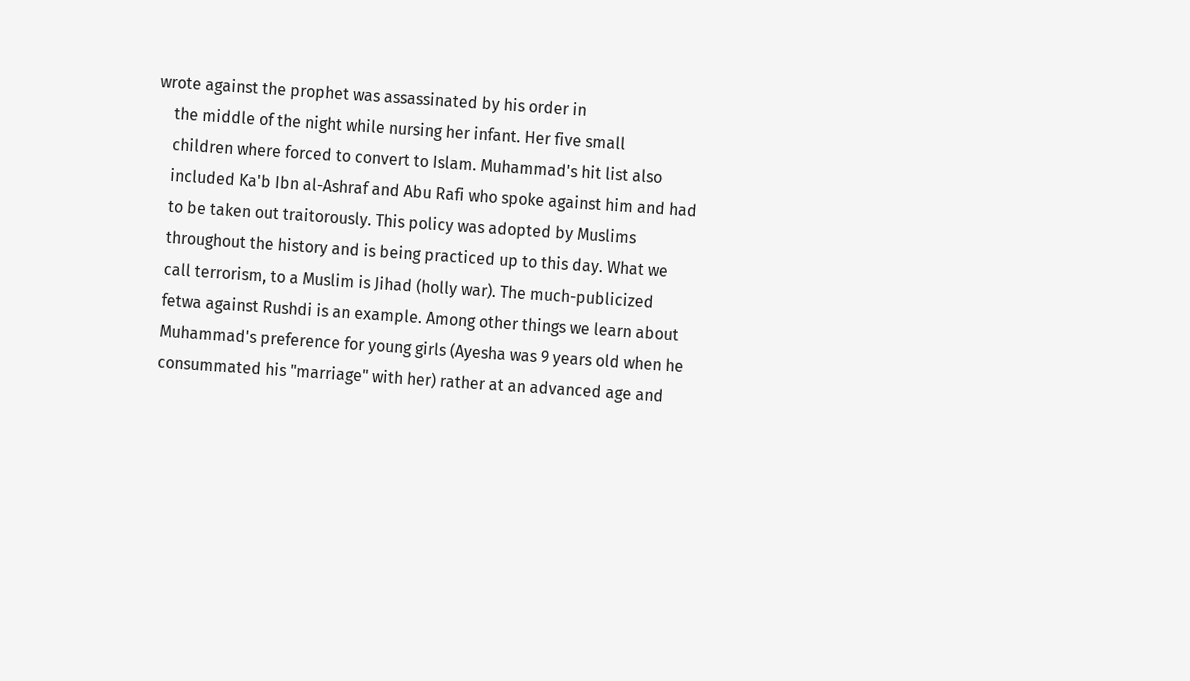wrote against the prophet was assassinated by his order in
    the middle of the night while nursing her infant. Her five small
    children where forced to convert to Islam. Muhammad's hit list also
    included Ka'b Ibn al-Ashraf and Abu Rafi who spoke against him and had
    to be taken out traitorously. This policy was adopted by Muslims
    throughout the history and is being practiced up to this day. What we
    call terrorism, to a Muslim is Jihad (holly war). The much-publicized
    fetwa against Rushdi is an example. Among other things we learn about
    Muhammad's preference for young girls (Ayesha was 9 years old when he
    consummated his "marriage" with her) rather at an advanced age and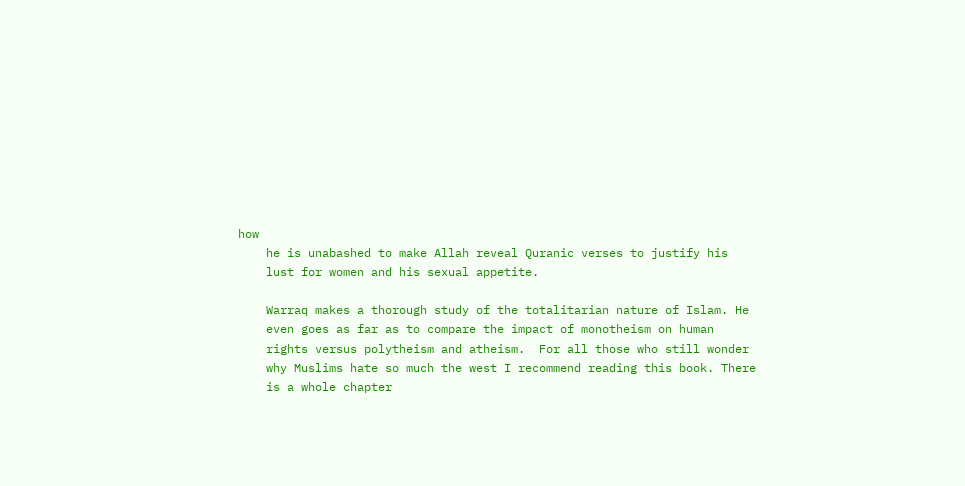how
    he is unabashed to make Allah reveal Quranic verses to justify his
    lust for women and his sexual appetite.

    Warraq makes a thorough study of the totalitarian nature of Islam. He
    even goes as far as to compare the impact of monotheism on human
    rights versus polytheism and atheism.  For all those who still wonder
    why Muslims hate so much the west I recommend reading this book. There
    is a whole chapter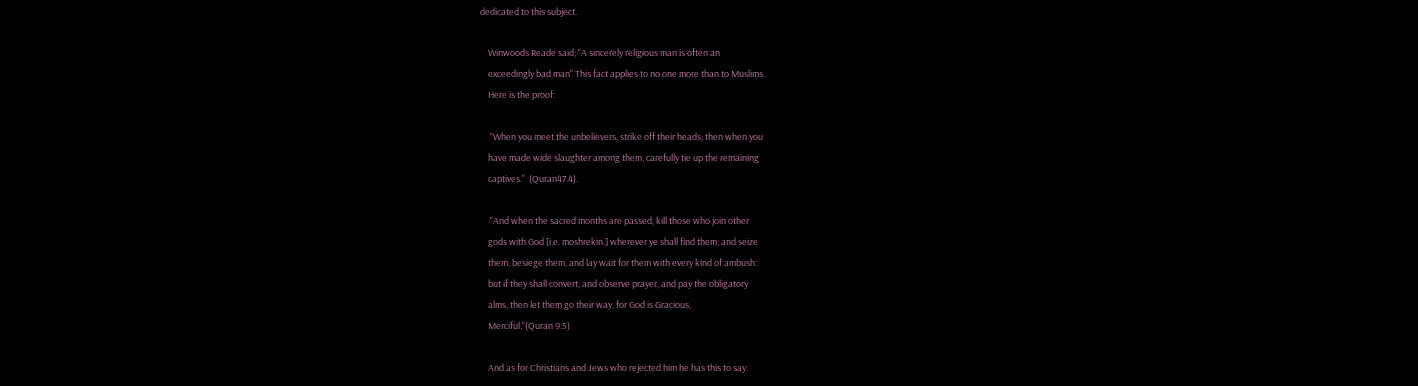dedicated to this subject.

    Winwoods Reade said; "A sincerely religious man is often an
    exceedingly bad man" This fact applies to no one more than to Muslims.
    Here is the proof:

     "When you meet the unbelievers, strike off their heads; then when you
    have made wide slaughter among them, carefully tie up the remaining
    captives."  (Quran47.4).

     "And when the sacred months are passed, kill those who join other
    gods with God [i.e. moshrekin.] wherever ye shall find them; and seize
    them, besiege them, and lay wait for them with every kind of ambush:
    but if they shall convert, and observe prayer, and pay the obligatory
    alms, then let them go their way, for God is Gracious,
    Merciful."(Quran 9:5)

    And as for Christians and Jews who rejected him he has this to say: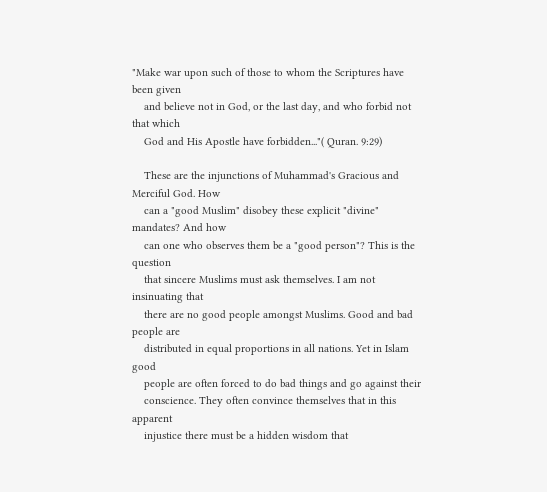"Make war upon such of those to whom the Scriptures have been given
    and believe not in God, or the last day, and who forbid not that which
    God and His Apostle have forbidden..."( Quran. 9:29)

    These are the injunctions of Muhammad's Gracious and Merciful God. How
    can a "good Muslim" disobey these explicit "divine" mandates? And how
    can one who observes them be a "good person"? This is the question
    that sincere Muslims must ask themselves. I am not insinuating that
    there are no good people amongst Muslims. Good and bad people are
    distributed in equal proportions in all nations. Yet in Islam good
    people are often forced to do bad things and go against their
    conscience. They often convince themselves that in this apparent
    injustice there must be a hidden wisdom that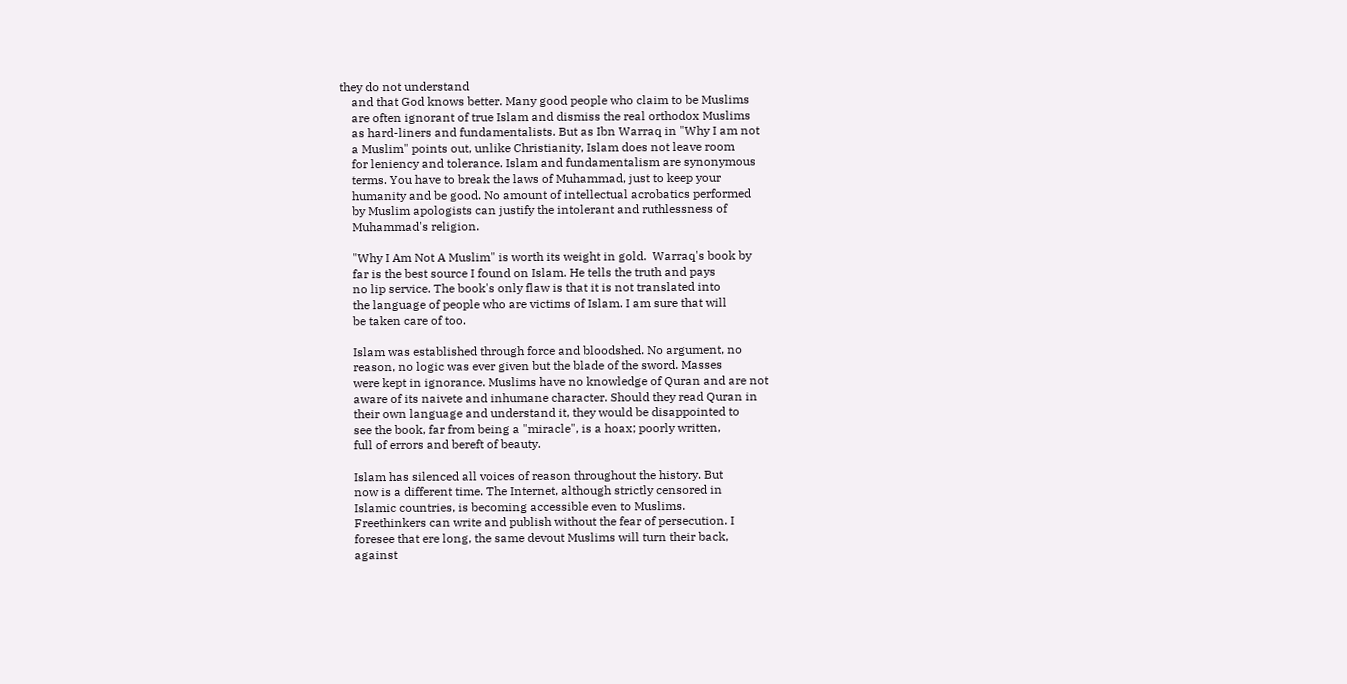they do not understand
    and that God knows better. Many good people who claim to be Muslims
    are often ignorant of true Islam and dismiss the real orthodox Muslims
    as hard-liners and fundamentalists. But as Ibn Warraq in "Why I am not
    a Muslim" points out, unlike Christianity, Islam does not leave room
    for leniency and tolerance. Islam and fundamentalism are synonymous
    terms. You have to break the laws of Muhammad, just to keep your
    humanity and be good. No amount of intellectual acrobatics performed
    by Muslim apologists can justify the intolerant and ruthlessness of
    Muhammad's religion.

    "Why I Am Not A Muslim" is worth its weight in gold.  Warraq's book by
    far is the best source I found on Islam. He tells the truth and pays
    no lip service. The book's only flaw is that it is not translated into
    the language of people who are victims of Islam. I am sure that will
    be taken care of too.

    Islam was established through force and bloodshed. No argument, no
    reason, no logic was ever given but the blade of the sword. Masses
    were kept in ignorance. Muslims have no knowledge of Quran and are not
    aware of its naivete and inhumane character. Should they read Quran in
    their own language and understand it, they would be disappointed to
    see the book, far from being a "miracle", is a hoax; poorly written,
    full of errors and bereft of beauty.

    Islam has silenced all voices of reason throughout the history. But
    now is a different time. The Internet, although strictly censored in
    Islamic countries, is becoming accessible even to Muslims.
    Freethinkers can write and publish without the fear of persecution. I
    foresee that ere long, the same devout Muslims will turn their back,
    against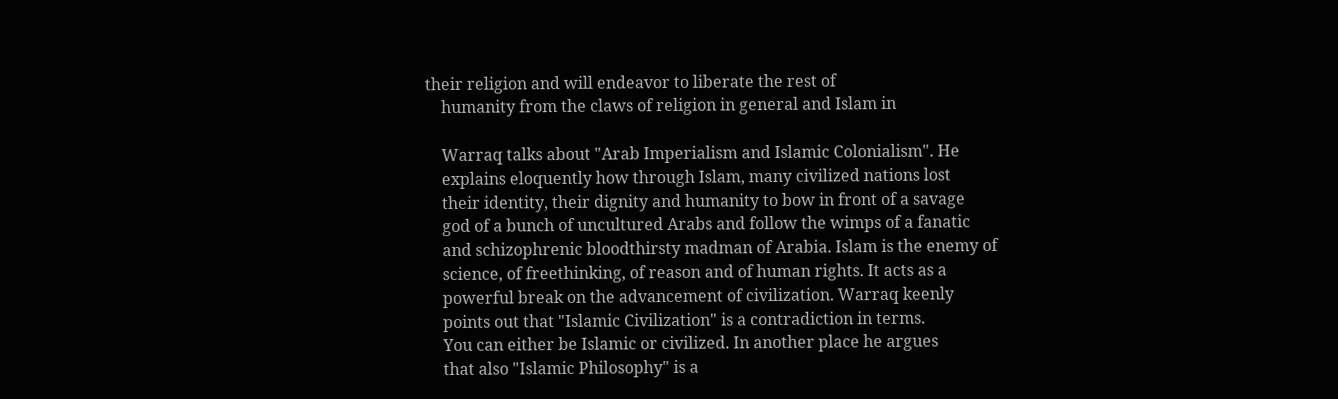their religion and will endeavor to liberate the rest of
    humanity from the claws of religion in general and Islam in

    Warraq talks about "Arab Imperialism and Islamic Colonialism". He
    explains eloquently how through Islam, many civilized nations lost
    their identity, their dignity and humanity to bow in front of a savage
    god of a bunch of uncultured Arabs and follow the wimps of a fanatic
    and schizophrenic bloodthirsty madman of Arabia. Islam is the enemy of
    science, of freethinking, of reason and of human rights. It acts as a
    powerful break on the advancement of civilization. Warraq keenly
    points out that "Islamic Civilization" is a contradiction in terms.
    You can either be Islamic or civilized. In another place he argues
    that also "Islamic Philosophy" is a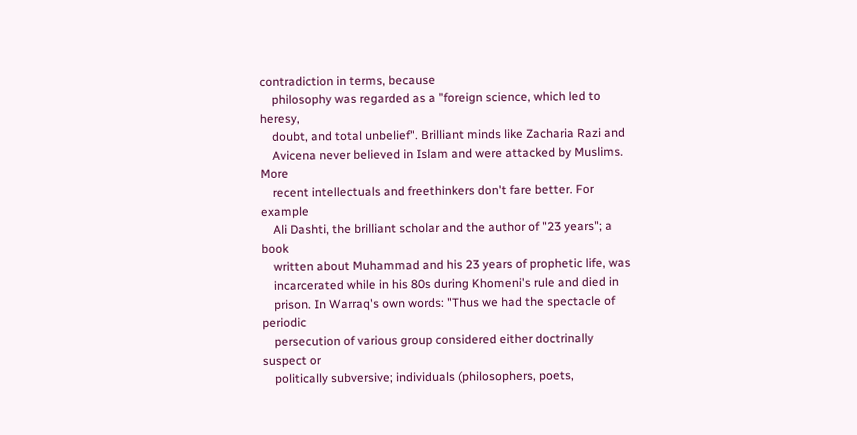contradiction in terms, because
    philosophy was regarded as a "foreign science, which led to heresy,
    doubt, and total unbelief". Brilliant minds like Zacharia Razi and
    Avicena never believed in Islam and were attacked by Muslims.  More
    recent intellectuals and freethinkers don't fare better. For example
    Ali Dashti, the brilliant scholar and the author of "23 years"; a book
    written about Muhammad and his 23 years of prophetic life, was
    incarcerated while in his 80s during Khomeni's rule and died in
    prison. In Warraq's own words: "Thus we had the spectacle of periodic
    persecution of various group considered either doctrinally suspect or
    politically subversive; individuals (philosophers, poets,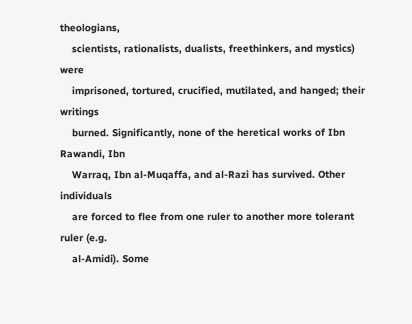theologians,
    scientists, rationalists, dualists, freethinkers, and mystics) were
    imprisoned, tortured, crucified, mutilated, and hanged; their writings
    burned. Significantly, none of the heretical works of Ibn Rawandi, Ibn
    Warraq, Ibn al-Muqaffa, and al-Razi has survived. Other individuals
    are forced to flee from one ruler to another more tolerant ruler (e.g.
    al-Amidi). Some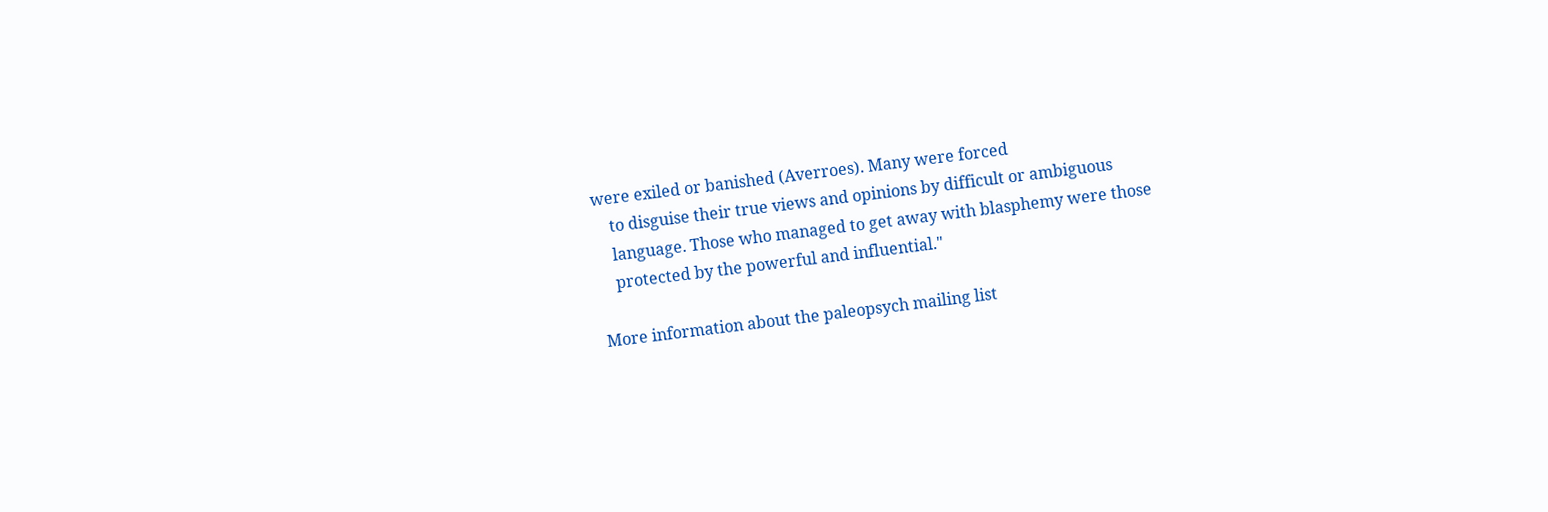were exiled or banished (Averroes). Many were forced
    to disguise their true views and opinions by difficult or ambiguous
    language. Those who managed to get away with blasphemy were those
    protected by the powerful and influential."

More information about the paleopsych mailing list